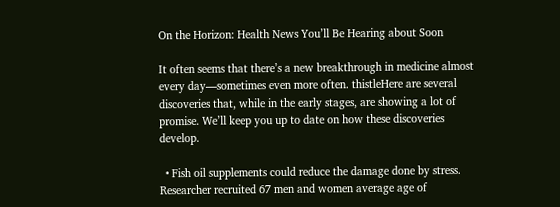On the Horizon: Health News You’ll Be Hearing about Soon

It often seems that there’s a new breakthrough in medicine almost every day—sometimes even more often. thistleHere are several discoveries that, while in the early stages, are showing a lot of promise. We’ll keep you up to date on how these discoveries develop.

  • Fish oil supplements could reduce the damage done by stress. Researcher recruited 67 men and women average age of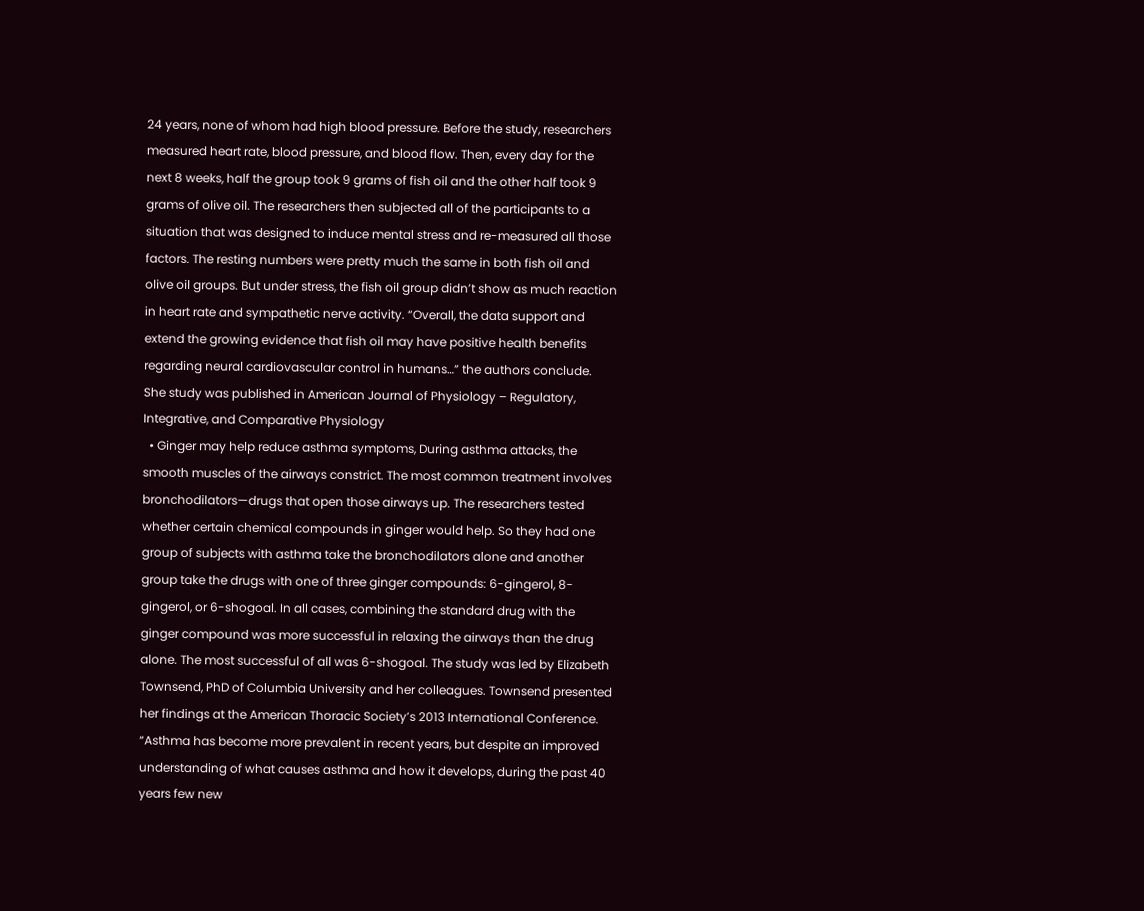24 years, none of whom had high blood pressure. Before the study, researchers measured heart rate, blood pressure, and blood flow. Then, every day for the next 8 weeks, half the group took 9 grams of fish oil and the other half took 9 grams of olive oil. The researchers then subjected all of the participants to a situation that was designed to induce mental stress and re-measured all those factors. The resting numbers were pretty much the same in both fish oil and olive oil groups. But under stress, the fish oil group didn’t show as much reaction in heart rate and sympathetic nerve activity. “Overall, the data support and extend the growing evidence that fish oil may have positive health benefits regarding neural cardiovascular control in humans…” the authors conclude. She study was published in American Journal of Physiology – Regulatory, Integrative, and Comparative Physiology
  • Ginger may help reduce asthma symptoms, During asthma attacks, the smooth muscles of the airways constrict. The most common treatment involves bronchodilators—drugs that open those airways up. The researchers tested whether certain chemical compounds in ginger would help. So they had one group of subjects with asthma take the bronchodilators alone and another group take the drugs with one of three ginger compounds: 6-gingerol, 8-gingerol, or 6-shogoal. In all cases, combining the standard drug with the ginger compound was more successful in relaxing the airways than the drug alone. The most successful of all was 6-shogoal. The study was led by Elizabeth Townsend, PhD of Columbia University and her colleagues. Townsend presented her findings at the American Thoracic Society’s 2013 International Conference. “Asthma has become more prevalent in recent years, but despite an improved understanding of what causes asthma and how it develops, during the past 40 years few new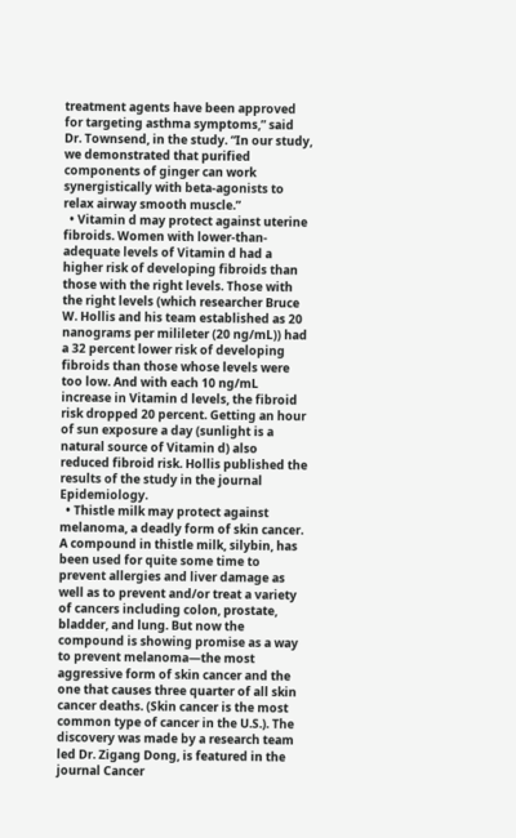treatment agents have been approved for targeting asthma symptoms,” said Dr. Townsend, in the study. “In our study, we demonstrated that purified components of ginger can work synergistically with beta-agonists to relax airway smooth muscle.”
  • Vitamin d may protect against uterine fibroids. Women with lower-than-adequate levels of Vitamin d had a higher risk of developing fibroids than those with the right levels. Those with the right levels (which researcher Bruce W. Hollis and his team established as 20 nanograms per milileter (20 ng/mL)) had a 32 percent lower risk of developing fibroids than those whose levels were too low. And with each 10 ng/mL increase in Vitamin d levels, the fibroid risk dropped 20 percent. Getting an hour of sun exposure a day (sunlight is a natural source of Vitamin d) also reduced fibroid risk. Hollis published the results of the study in the journal Epidemiology.
  • Thistle milk may protect against melanoma, a deadly form of skin cancer. A compound in thistle milk, silybin, has been used for quite some time to prevent allergies and liver damage as well as to prevent and/or treat a variety of cancers including colon, prostate, bladder, and lung. But now the compound is showing promise as a way to prevent melanoma—the most aggressive form of skin cancer and the one that causes three quarter of all skin cancer deaths. (Skin cancer is the most common type of cancer in the U.S.). The discovery was made by a research team led Dr. Zigang Dong, is featured in the journal Cancer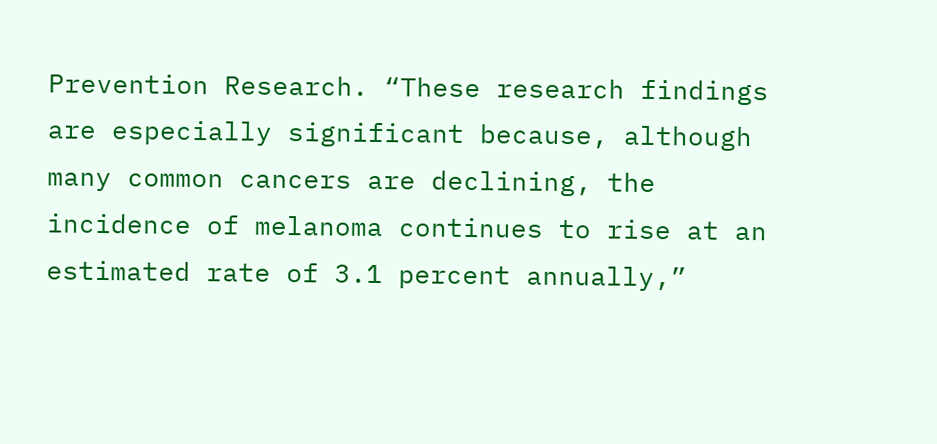Prevention Research. “These research findings are especially significant because, although many common cancers are declining, the incidence of melanoma continues to rise at an estimated rate of 3.1 percent annually,”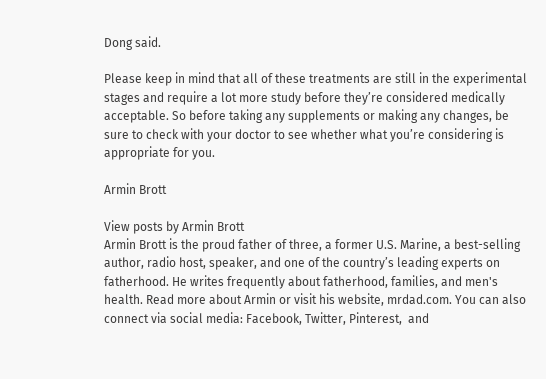Dong said.

Please keep in mind that all of these treatments are still in the experimental stages and require a lot more study before they’re considered medically acceptable. So before taking any supplements or making any changes, be sure to check with your doctor to see whether what you’re considering is appropriate for you.

Armin Brott

View posts by Armin Brott
Armin Brott is the proud father of three, a former U.S. Marine, a best-selling author, radio host, speaker, and one of the country’s leading experts on fatherhood. He writes frequently about fatherhood, families, and men's health. Read more about Armin or visit his website, mrdad.com. You can also connect via social media: Facebook, Twitter, Pinterest,  and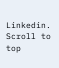Linkedin.
Scroll to top